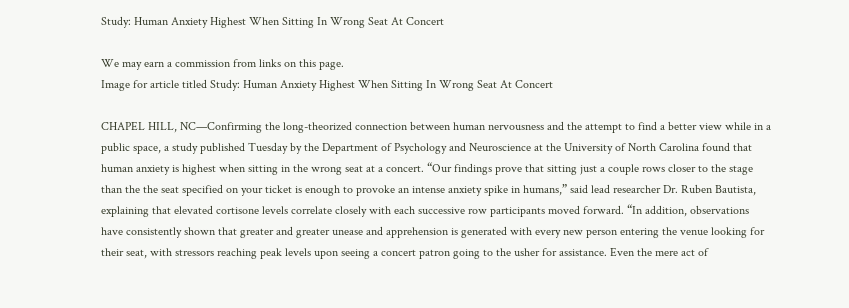Study: Human Anxiety Highest When Sitting In Wrong Seat At Concert

We may earn a commission from links on this page.
Image for article titled Study: Human Anxiety Highest When Sitting In Wrong Seat At Concert

CHAPEL HILL, NC—Confirming the long-theorized connection between human nervousness and the attempt to find a better view while in a public space, a study published Tuesday by the Department of Psychology and Neuroscience at the University of North Carolina found that human anxiety is highest when sitting in the wrong seat at a concert. “Our findings prove that sitting just a couple rows closer to the stage than the the seat specified on your ticket is enough to provoke an intense anxiety spike in humans,” said lead researcher Dr. Ruben Bautista, explaining that elevated cortisone levels correlate closely with each successive row participants moved forward. “In addition, observations have consistently shown that greater and greater unease and apprehension is generated with every new person entering the venue looking for their seat, with stressors reaching peak levels upon seeing a concert patron going to the usher for assistance. Even the mere act of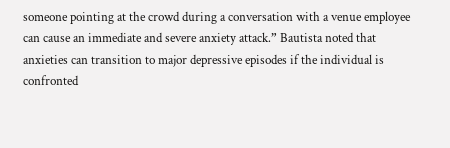someone pointing at the crowd during a conversation with a venue employee can cause an immediate and severe anxiety attack.” Bautista noted that anxieties can transition to major depressive episodes if the individual is confronted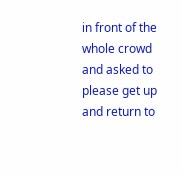in front of the whole crowd and asked to please get up and return to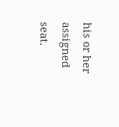his or her assigned seat.